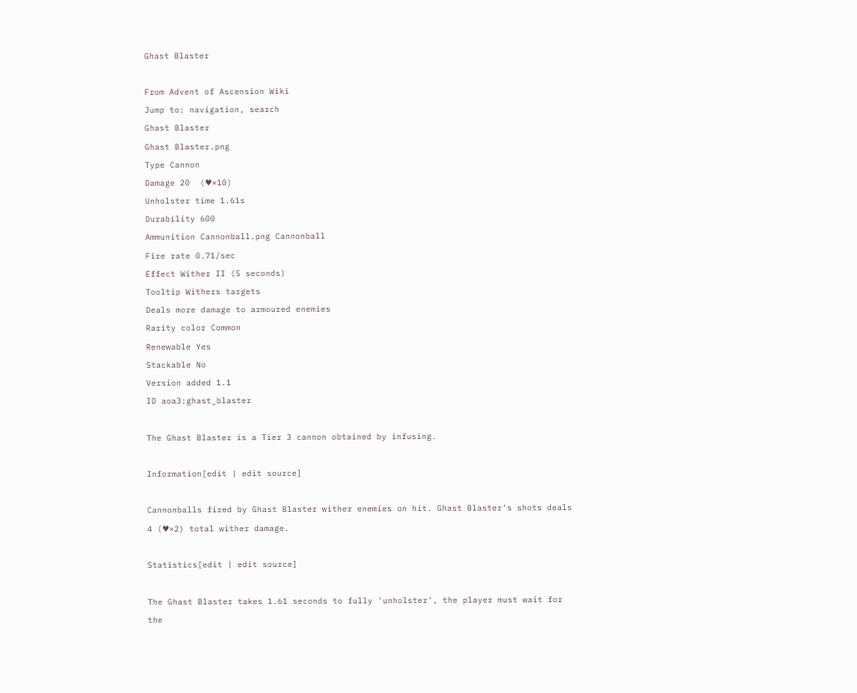Ghast Blaster

From Advent of Ascension Wiki
Jump to: navigation, search
Ghast Blaster
Ghast Blaster.png
Type Cannon
Damage 20  (♥×10)
Unholster time 1.61s
Durability 600
Ammunition Cannonball.png Cannonball
Fire rate 0.71/sec
Effect Wither II (5 seconds)
Tooltip Withers targets
Deals more damage to armoured enemies
Rarity color Common
Renewable Yes
Stackable No
Version added 1.1
ID aoa3:ghast_blaster

The Ghast Blaster is a Tier 3 cannon obtained by infusing.

Information[edit | edit source]

Cannonballs fired by Ghast Blaster wither enemies on hit. Ghast Blaster's shots deals 4 (♥×2) total wither damage.

Statistics[edit | edit source]

The Ghast Blaster takes 1.61 seconds to fully 'unholster', the player must wait for the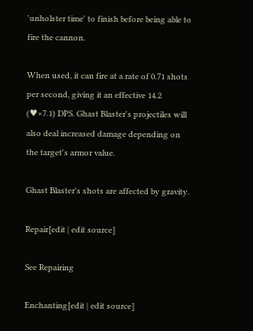'unholster time' to finish before being able to fire the cannon.

When used, it can fire at a rate of 0.71 shots per second, giving it an effective 14.2 (♥×7.1) DPS. Ghast Blaster's projectiles will also deal increased damage depending on the target's armor value.

Ghast Blaster's shots are affected by gravity.

Repair[edit | edit source]

See Repairing

Enchanting[edit | edit source]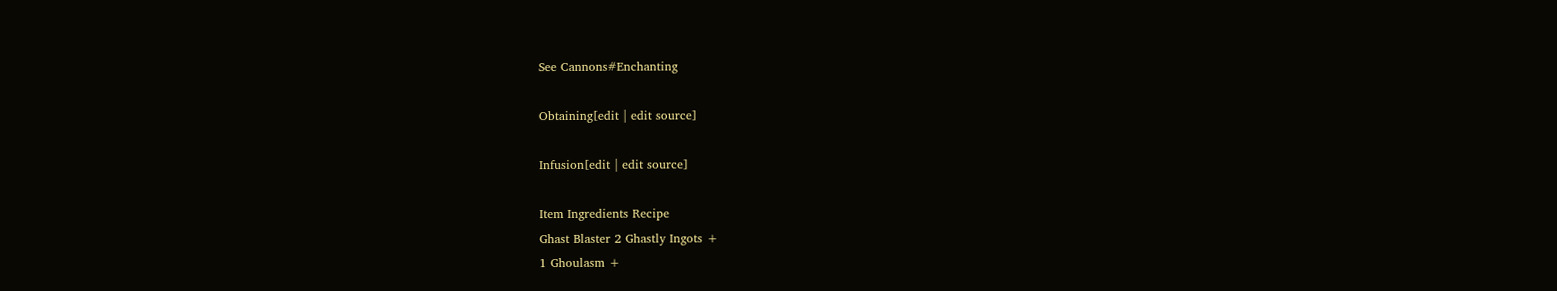See Cannons#Enchanting

Obtaining[edit | edit source]

Infusion[edit | edit source]

Item Ingredients Recipe
Ghast Blaster 2 Ghastly Ingots +
1 Ghoulasm +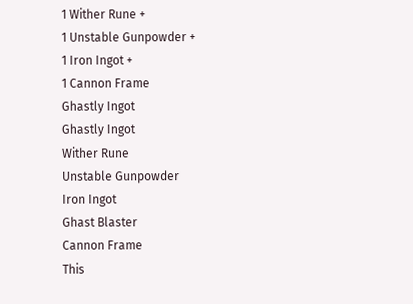1 Wither Rune +
1 Unstable Gunpowder +
1 Iron Ingot +
1 Cannon Frame
Ghastly Ingot
Ghastly Ingot
Wither Rune
Unstable Gunpowder
Iron Ingot
Ghast Blaster
Cannon Frame
This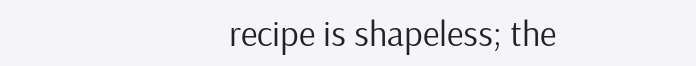recipe is shapeless; the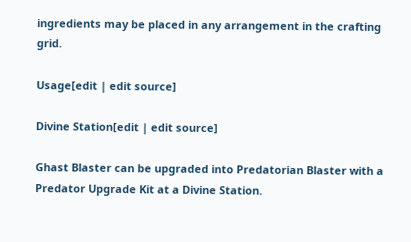ingredients may be placed in any arrangement in the crafting grid.

Usage[edit | edit source]

Divine Station[edit | edit source]

Ghast Blaster can be upgraded into Predatorian Blaster with a Predator Upgrade Kit at a Divine Station.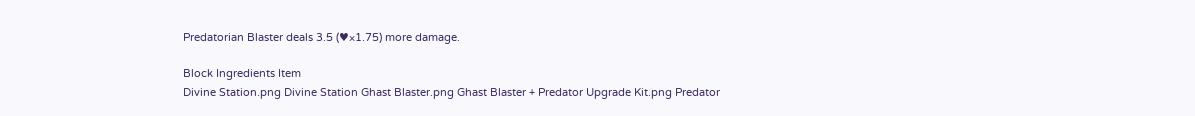Predatorian Blaster deals 3.5 (♥×1.75) more damage.

Block Ingredients Item
Divine Station.png Divine Station Ghast Blaster.png Ghast Blaster + Predator Upgrade Kit.png Predator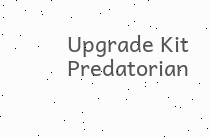Upgrade Kit Predatorian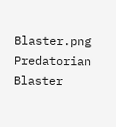Blaster.png Predatorian Blaster